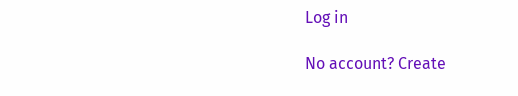Log in

No account? Create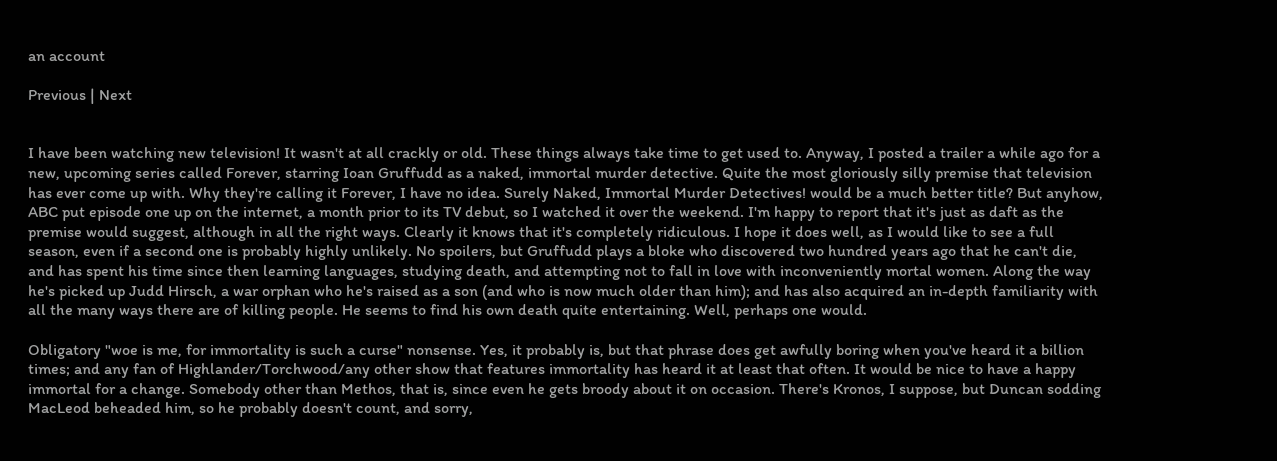an account

Previous | Next


I have been watching new television! It wasn't at all crackly or old. These things always take time to get used to. Anyway, I posted a trailer a while ago for a new, upcoming series called Forever, starring Ioan Gruffudd as a naked, immortal murder detective. Quite the most gloriously silly premise that television has ever come up with. Why they're calling it Forever, I have no idea. Surely Naked, Immortal Murder Detectives! would be a much better title? But anyhow, ABC put episode one up on the internet, a month prior to its TV debut, so I watched it over the weekend. I'm happy to report that it's just as daft as the premise would suggest, although in all the right ways. Clearly it knows that it's completely ridiculous. I hope it does well, as I would like to see a full season, even if a second one is probably highly unlikely. No spoilers, but Gruffudd plays a bloke who discovered two hundred years ago that he can't die, and has spent his time since then learning languages, studying death, and attempting not to fall in love with inconveniently mortal women. Along the way he's picked up Judd Hirsch, a war orphan who he's raised as a son (and who is now much older than him); and has also acquired an in-depth familiarity with all the many ways there are of killing people. He seems to find his own death quite entertaining. Well, perhaps one would.

Obligatory "woe is me, for immortality is such a curse" nonsense. Yes, it probably is, but that phrase does get awfully boring when you've heard it a billion times; and any fan of Highlander/Torchwood/any other show that features immortality has heard it at least that often. It would be nice to have a happy immortal for a change. Somebody other than Methos, that is, since even he gets broody about it on occasion. There's Kronos, I suppose, but Duncan sodding MacLeod beheaded him, so he probably doesn't count, and sorry,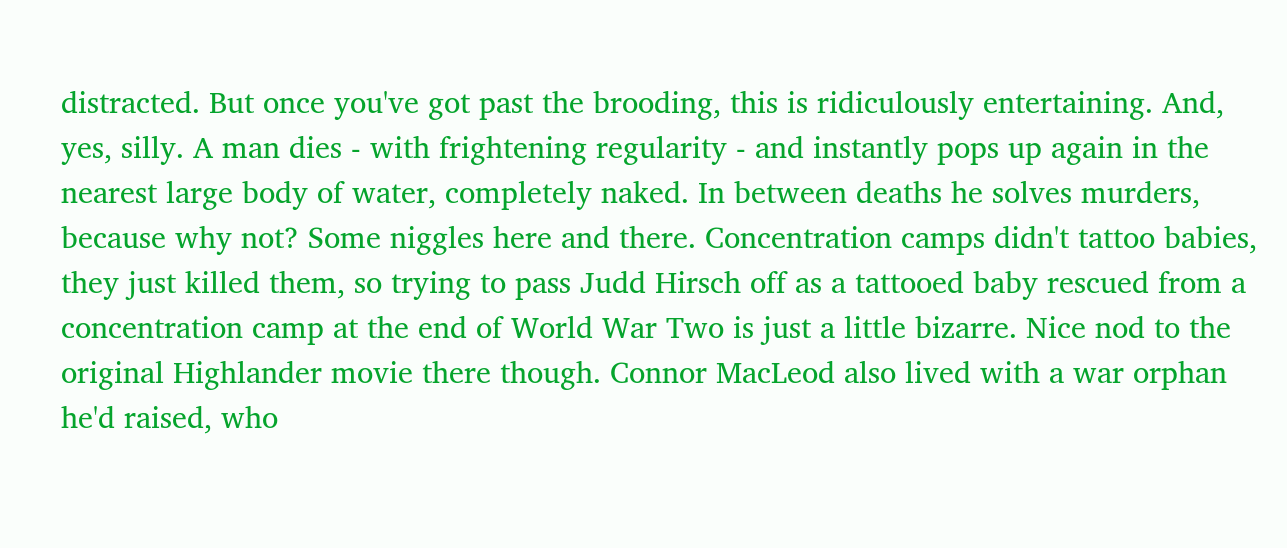distracted. But once you've got past the brooding, this is ridiculously entertaining. And, yes, silly. A man dies - with frightening regularity - and instantly pops up again in the nearest large body of water, completely naked. In between deaths he solves murders, because why not? Some niggles here and there. Concentration camps didn't tattoo babies, they just killed them, so trying to pass Judd Hirsch off as a tattooed baby rescued from a concentration camp at the end of World War Two is just a little bizarre. Nice nod to the original Highlander movie there though. Connor MacLeod also lived with a war orphan he'd raised, who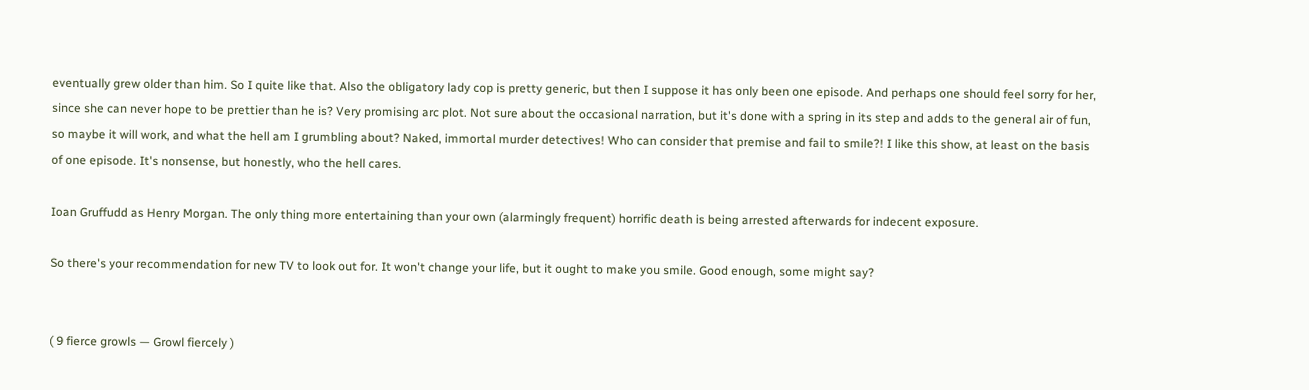eventually grew older than him. So I quite like that. Also the obligatory lady cop is pretty generic, but then I suppose it has only been one episode. And perhaps one should feel sorry for her, since she can never hope to be prettier than he is? Very promising arc plot. Not sure about the occasional narration, but it's done with a spring in its step and adds to the general air of fun, so maybe it will work, and what the hell am I grumbling about? Naked, immortal murder detectives! Who can consider that premise and fail to smile?! I like this show, at least on the basis of one episode. It's nonsense, but honestly, who the hell cares.

Ioan Gruffudd as Henry Morgan. The only thing more entertaining than your own (alarmingly frequent) horrific death is being arrested afterwards for indecent exposure.

So there's your recommendation for new TV to look out for. It won't change your life, but it ought to make you smile. Good enough, some might say?


( 9 fierce growls — Growl fiercely )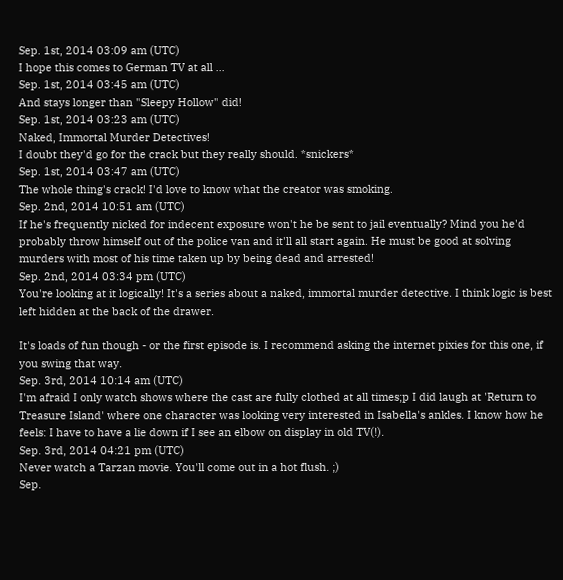Sep. 1st, 2014 03:09 am (UTC)
I hope this comes to German TV at all ...
Sep. 1st, 2014 03:45 am (UTC)
And stays longer than "Sleepy Hollow" did!
Sep. 1st, 2014 03:23 am (UTC)
Naked, Immortal Murder Detectives!
I doubt they'd go for the crack but they really should. *snickers*
Sep. 1st, 2014 03:47 am (UTC)
The whole thing's crack! I'd love to know what the creator was smoking.
Sep. 2nd, 2014 10:51 am (UTC)
If he's frequently nicked for indecent exposure won't he be sent to jail eventually? Mind you he'd probably throw himself out of the police van and it'll all start again. He must be good at solving murders with most of his time taken up by being dead and arrested!
Sep. 2nd, 2014 03:34 pm (UTC)
You're looking at it logically! It's a series about a naked, immortal murder detective. I think logic is best left hidden at the back of the drawer.

It's loads of fun though - or the first episode is. I recommend asking the internet pixies for this one, if you swing that way.
Sep. 3rd, 2014 10:14 am (UTC)
I'm afraid I only watch shows where the cast are fully clothed at all times;p I did laugh at 'Return to Treasure Island' where one character was looking very interested in Isabella's ankles. I know how he feels: I have to have a lie down if I see an elbow on display in old TV(!).
Sep. 3rd, 2014 04:21 pm (UTC)
Never watch a Tarzan movie. You'll come out in a hot flush. ;)
Sep.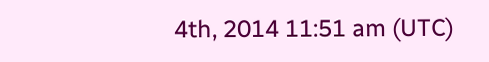4th, 2014 11:51 am (UTC)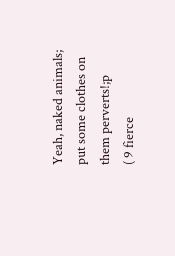Yeah, naked animals; put some clothes on them perverts!;p
( 9 fierce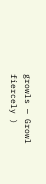growls — Growl fiercely )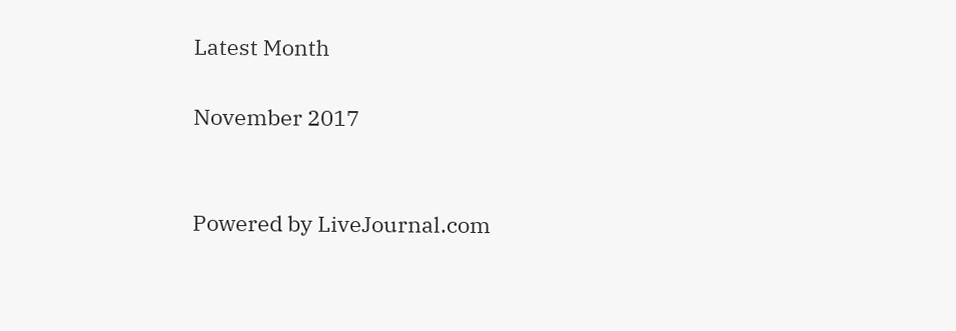Latest Month

November 2017


Powered by LiveJournal.com